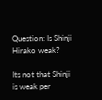Question: Is Shinji Hirako weak?

Its not that Shinji is weak per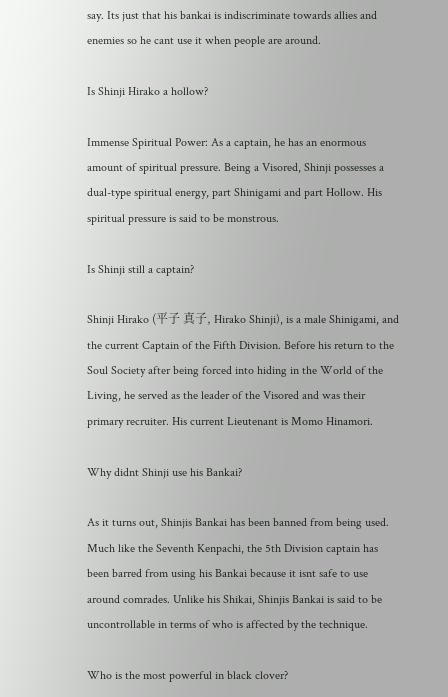say. Its just that his bankai is indiscriminate towards allies and enemies so he cant use it when people are around.

Is Shinji Hirako a hollow?

Immense Spiritual Power: As a captain, he has an enormous amount of spiritual pressure. Being a Visored, Shinji possesses a dual-type spiritual energy, part Shinigami and part Hollow. His spiritual pressure is said to be monstrous.

Is Shinji still a captain?

Shinji Hirako (平子 真子, Hirako Shinji), is a male Shinigami, and the current Captain of the Fifth Division. Before his return to the Soul Society after being forced into hiding in the World of the Living, he served as the leader of the Visored and was their primary recruiter. His current Lieutenant is Momo Hinamori.

Why didnt Shinji use his Bankai?

As it turns out, Shinjis Bankai has been banned from being used. Much like the Seventh Kenpachi, the 5th Division captain has been barred from using his Bankai because it isnt safe to use around comrades. Unlike his Shikai, Shinjis Bankai is said to be uncontrollable in terms of who is affected by the technique.

Who is the most powerful in black clover?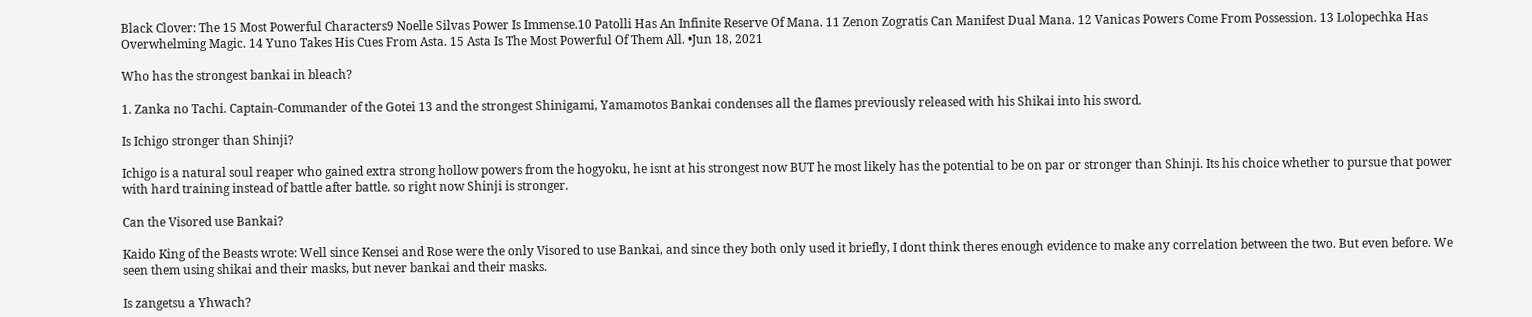Black Clover: The 15 Most Powerful Characters9 Noelle Silvas Power Is Immense.10 Patolli Has An Infinite Reserve Of Mana. 11 Zenon Zogratis Can Manifest Dual Mana. 12 Vanicas Powers Come From Possession. 13 Lolopechka Has Overwhelming Magic. 14 Yuno Takes His Cues From Asta. 15 Asta Is The Most Powerful Of Them All. •Jun 18, 2021

Who has the strongest bankai in bleach?

1. Zanka no Tachi. Captain-Commander of the Gotei 13 and the strongest Shinigami, Yamamotos Bankai condenses all the flames previously released with his Shikai into his sword.

Is Ichigo stronger than Shinji?

Ichigo is a natural soul reaper who gained extra strong hollow powers from the hogyoku, he isnt at his strongest now BUT he most likely has the potential to be on par or stronger than Shinji. Its his choice whether to pursue that power with hard training instead of battle after battle. so right now Shinji is stronger.

Can the Visored use Bankai?

Kaido King of the Beasts wrote: Well since Kensei and Rose were the only Visored to use Bankai, and since they both only used it briefly, I dont think theres enough evidence to make any correlation between the two. But even before. We seen them using shikai and their masks, but never bankai and their masks.

Is zangetsu a Yhwach?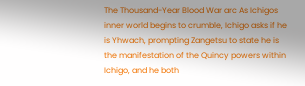The Thousand-Year Blood War arc As Ichigos inner world begins to crumble, Ichigo asks if he is Yhwach, prompting Zangetsu to state he is the manifestation of the Quincy powers within Ichigo, and he both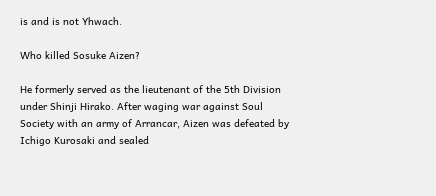is and is not Yhwach.

Who killed Sosuke Aizen?

He formerly served as the lieutenant of the 5th Division under Shinji Hirako. After waging war against Soul Society with an army of Arrancar, Aizen was defeated by Ichigo Kurosaki and sealed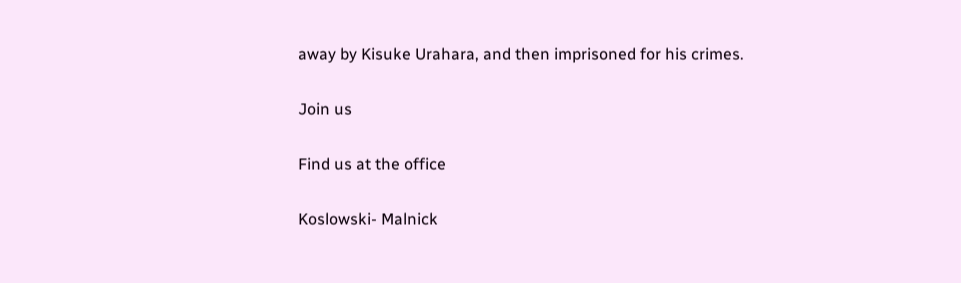away by Kisuke Urahara, and then imprisoned for his crimes.

Join us

Find us at the office

Koslowski- Malnick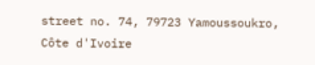street no. 74, 79723 Yamoussoukro, Côte d'Ivoire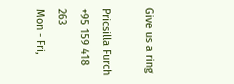Give us a ring

Pricsilla Furch
+95 159 418 263
Mon - Fri,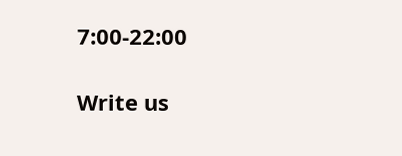7:00-22:00

Write us